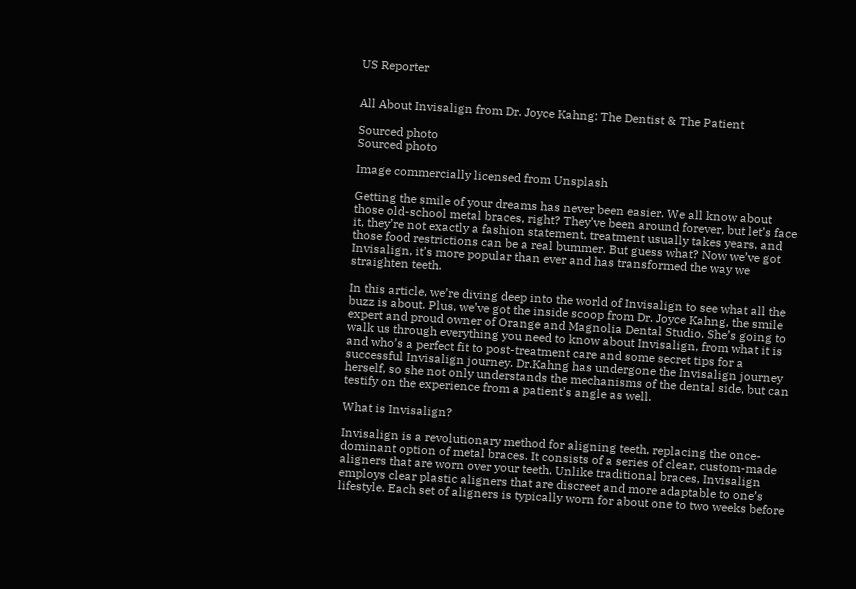US Reporter


All About Invisalign from Dr. Joyce Kahng: The Dentist & The Patient

Sourced photo
Sourced photo

Image commercially licensed from Unsplash

Getting the smile of your dreams has never been easier. We all know about those old-school metal braces, right? They’ve been around forever, but let’s face it, they’re not exactly a fashion statement, treatment usually takes years, and those food restrictions can be a real bummer. But guess what? Now we’ve got Invisalign, it’s more popular than ever and has transformed the way we straighten teeth.

In this article, we’re diving deep into the world of Invisalign to see what all the buzz is about. Plus, we’ve got the inside scoop from Dr. Joyce Kahng, the smile expert and proud owner of Orange and Magnolia Dental Studio. She’s going to walk us through everything you need to know about Invisalign, from what it is and who’s a perfect fit to post-treatment care and some secret tips for a successful Invisalign journey. Dr.Kahng has undergone the Invisalign journey herself, so she not only understands the mechanisms of the dental side, but can testify on the experience from a patient’s angle as well.

What is Invisalign?

Invisalign is a revolutionary method for aligning teeth, replacing the once-dominant option of metal braces. It consists of a series of clear, custom-made aligners that are worn over your teeth. Unlike traditional braces, Invisalign employs clear plastic aligners that are discreet and more adaptable to one’s lifestyle. Each set of aligners is typically worn for about one to two weeks before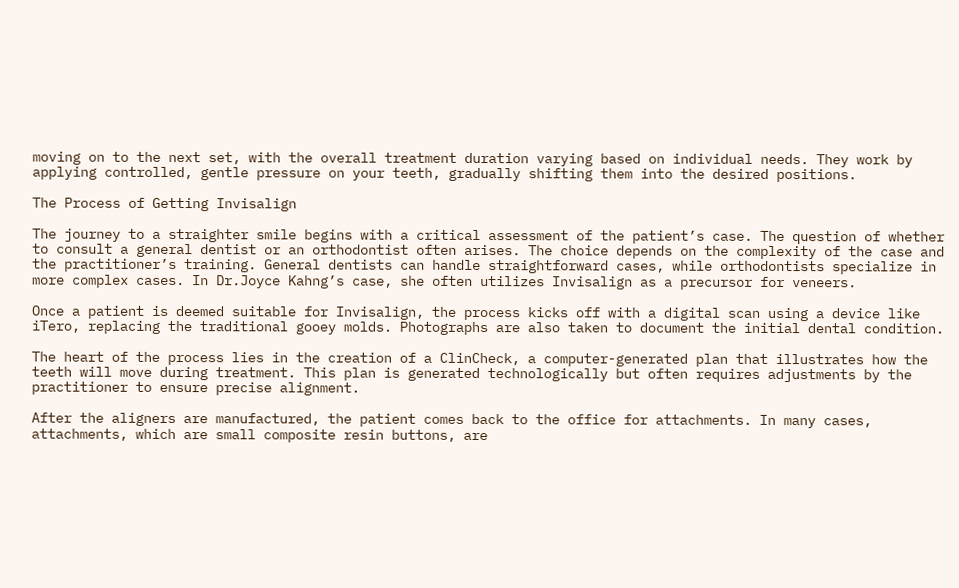moving on to the next set, with the overall treatment duration varying based on individual needs. They work by applying controlled, gentle pressure on your teeth, gradually shifting them into the desired positions.

The Process of Getting Invisalign

The journey to a straighter smile begins with a critical assessment of the patient’s case. The question of whether to consult a general dentist or an orthodontist often arises. The choice depends on the complexity of the case and the practitioner’s training. General dentists can handle straightforward cases, while orthodontists specialize in more complex cases. In Dr.Joyce Kahng’s case, she often utilizes Invisalign as a precursor for veneers.

Once a patient is deemed suitable for Invisalign, the process kicks off with a digital scan using a device like iTero, replacing the traditional gooey molds. Photographs are also taken to document the initial dental condition.

The heart of the process lies in the creation of a ClinCheck, a computer-generated plan that illustrates how the teeth will move during treatment. This plan is generated technologically but often requires adjustments by the practitioner to ensure precise alignment.

After the aligners are manufactured, the patient comes back to the office for attachments. In many cases, attachments, which are small composite resin buttons, are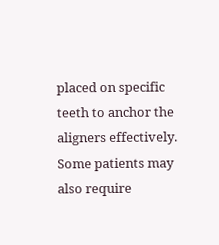placed on specific teeth to anchor the aligners effectively. Some patients may also require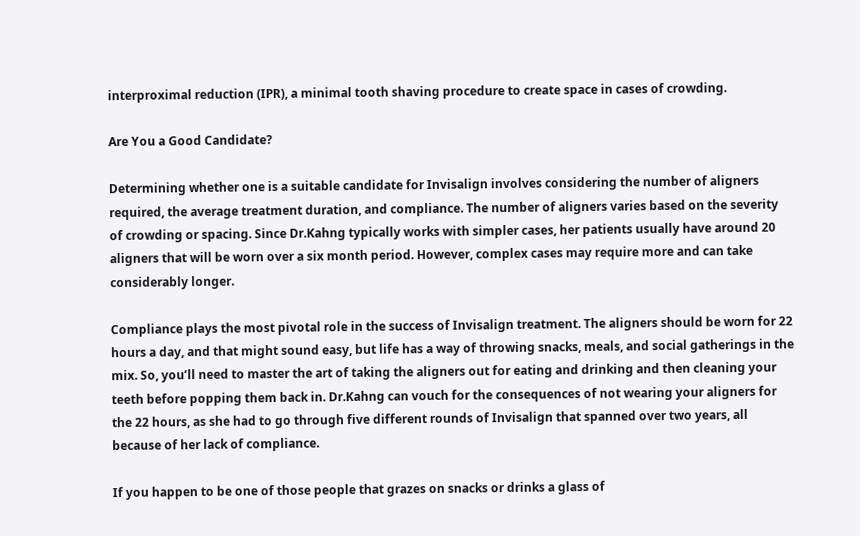interproximal reduction (IPR), a minimal tooth shaving procedure to create space in cases of crowding.

Are You a Good Candidate?

Determining whether one is a suitable candidate for Invisalign involves considering the number of aligners required, the average treatment duration, and compliance. The number of aligners varies based on the severity of crowding or spacing. Since Dr.Kahng typically works with simpler cases, her patients usually have around 20 aligners that will be worn over a six month period. However, complex cases may require more and can take considerably longer.

Compliance plays the most pivotal role in the success of Invisalign treatment. The aligners should be worn for 22 hours a day, and that might sound easy, but life has a way of throwing snacks, meals, and social gatherings in the mix. So, you’ll need to master the art of taking the aligners out for eating and drinking and then cleaning your teeth before popping them back in. Dr.Kahng can vouch for the consequences of not wearing your aligners for the 22 hours, as she had to go through five different rounds of Invisalign that spanned over two years, all because of her lack of compliance.

If you happen to be one of those people that grazes on snacks or drinks a glass of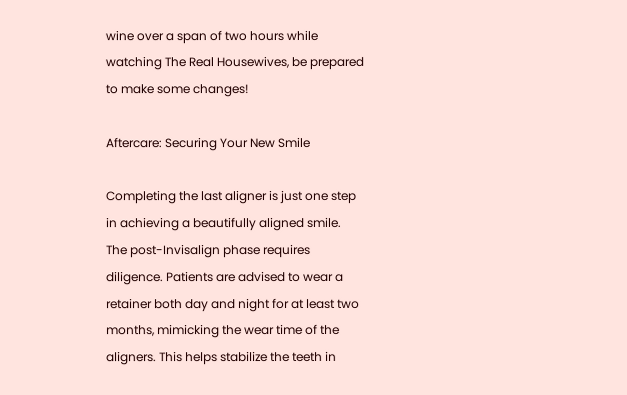wine over a span of two hours while watching The Real Housewives, be prepared to make some changes!

Aftercare: Securing Your New Smile

Completing the last aligner is just one step in achieving a beautifully aligned smile. The post-Invisalign phase requires diligence. Patients are advised to wear a retainer both day and night for at least two months, mimicking the wear time of the aligners. This helps stabilize the teeth in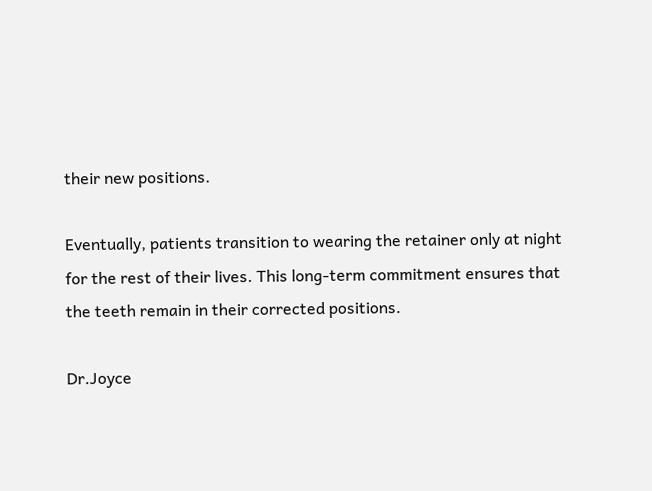their new positions.

Eventually, patients transition to wearing the retainer only at night for the rest of their lives. This long-term commitment ensures that the teeth remain in their corrected positions.

Dr.Joyce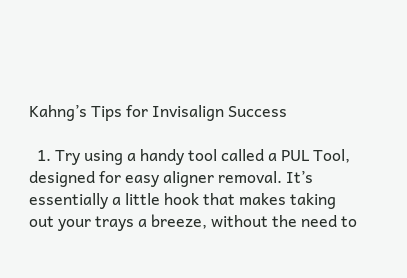Kahng’s Tips for Invisalign Success

  1. Try using a handy tool called a PUL Tool, designed for easy aligner removal. It’s essentially a little hook that makes taking out your trays a breeze, without the need to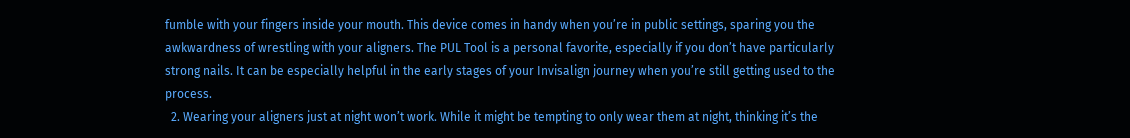fumble with your fingers inside your mouth. This device comes in handy when you’re in public settings, sparing you the awkwardness of wrestling with your aligners. The PUL Tool is a personal favorite, especially if you don’t have particularly strong nails. It can be especially helpful in the early stages of your Invisalign journey when you’re still getting used to the process.
  2. Wearing your aligners just at night won’t work. While it might be tempting to only wear them at night, thinking it’s the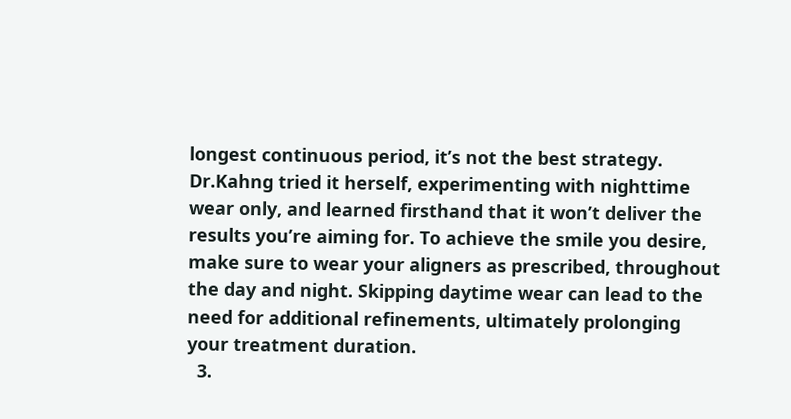longest continuous period, it’s not the best strategy. Dr.Kahng tried it herself, experimenting with nighttime wear only, and learned firsthand that it won’t deliver the results you’re aiming for. To achieve the smile you desire, make sure to wear your aligners as prescribed, throughout the day and night. Skipping daytime wear can lead to the need for additional refinements, ultimately prolonging your treatment duration.
  3.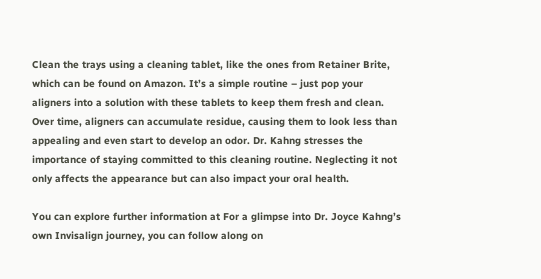Clean the trays using a cleaning tablet, like the ones from Retainer Brite, which can be found on Amazon. It’s a simple routine – just pop your aligners into a solution with these tablets to keep them fresh and clean. Over time, aligners can accumulate residue, causing them to look less than appealing and even start to develop an odor. Dr. Kahng stresses the importance of staying committed to this cleaning routine. Neglecting it not only affects the appearance but can also impact your oral health.

You can explore further information at For a glimpse into Dr. Joyce Kahng’s own Invisalign journey, you can follow along on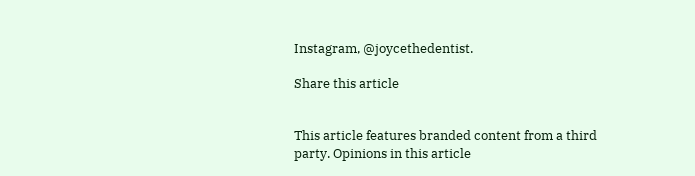Instagram, @joycethedentist.

Share this article


This article features branded content from a third party. Opinions in this article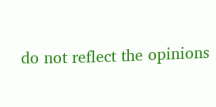do not reflect the opinions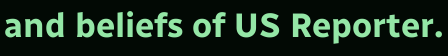and beliefs of US Reporter.